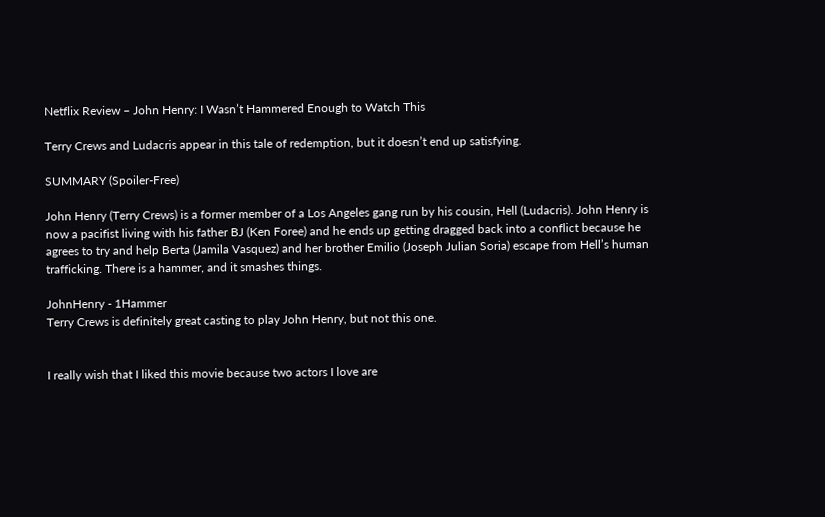Netflix Review – John Henry: I Wasn’t Hammered Enough to Watch This

Terry Crews and Ludacris appear in this tale of redemption, but it doesn’t end up satisfying.

SUMMARY (Spoiler-Free)

John Henry (Terry Crews) is a former member of a Los Angeles gang run by his cousin, Hell (Ludacris). John Henry is now a pacifist living with his father BJ (Ken Foree) and he ends up getting dragged back into a conflict because he agrees to try and help Berta (Jamila Vasquez) and her brother Emilio (Joseph Julian Soria) escape from Hell’s human trafficking. There is a hammer, and it smashes things.

JohnHenry - 1Hammer
Terry Crews is definitely great casting to play John Henry, but not this one.


I really wish that I liked this movie because two actors I love are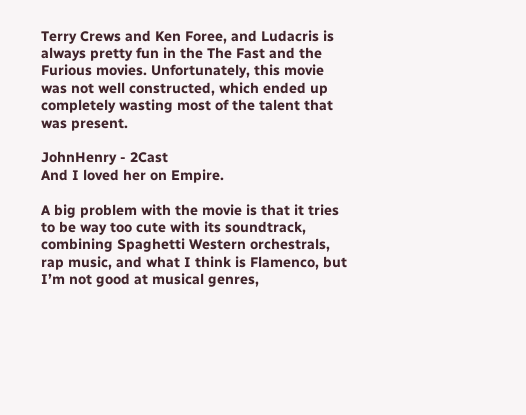Terry Crews and Ken Foree, and Ludacris is always pretty fun in the The Fast and the Furious movies. Unfortunately, this movie was not well constructed, which ended up completely wasting most of the talent that was present.

JohnHenry - 2Cast
And I loved her on Empire.

A big problem with the movie is that it tries to be way too cute with its soundtrack, combining Spaghetti Western orchestrals, rap music, and what I think is Flamenco, but I’m not good at musical genres,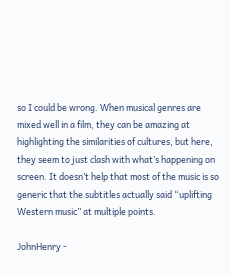so I could be wrong. When musical genres are mixed well in a film, they can be amazing at highlighting the similarities of cultures, but here, they seem to just clash with what’s happening on screen. It doesn’t help that most of the music is so generic that the subtitles actually said “uplifting Western music” at multiple points.

JohnHenry -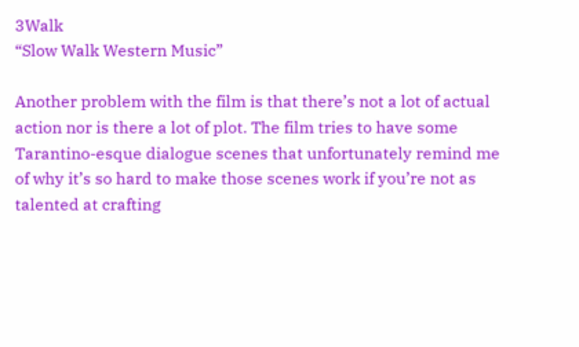3Walk
“Slow Walk Western Music”

Another problem with the film is that there’s not a lot of actual action nor is there a lot of plot. The film tries to have some Tarantino-esque dialogue scenes that unfortunately remind me of why it’s so hard to make those scenes work if you’re not as talented at crafting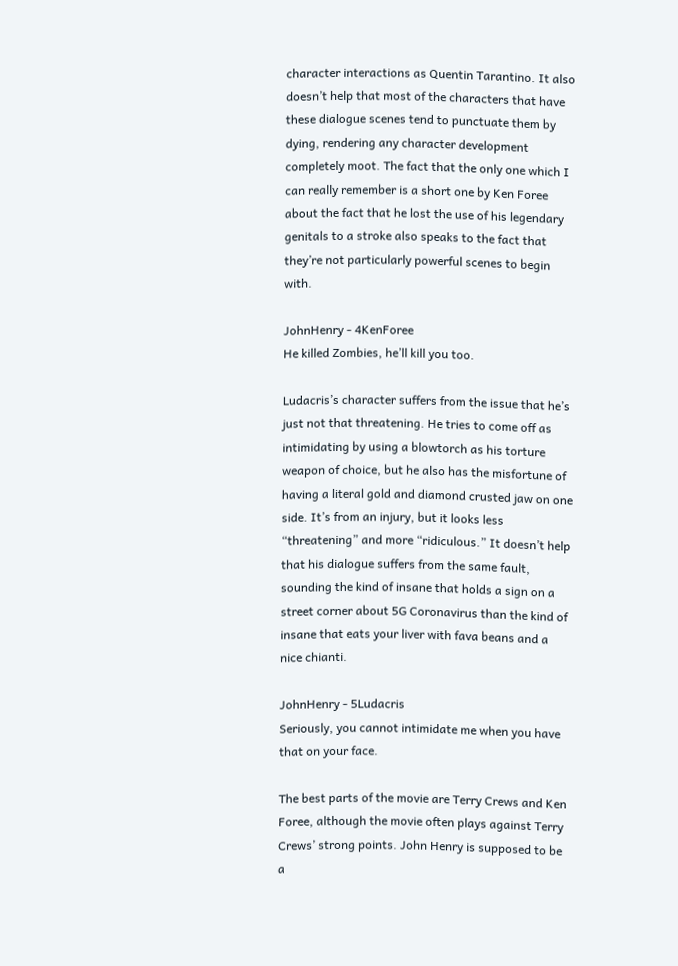character interactions as Quentin Tarantino. It also doesn’t help that most of the characters that have these dialogue scenes tend to punctuate them by dying, rendering any character development completely moot. The fact that the only one which I can really remember is a short one by Ken Foree about the fact that he lost the use of his legendary genitals to a stroke also speaks to the fact that they’re not particularly powerful scenes to begin with.

JohnHenry - 4KenForee
He killed Zombies, he’ll kill you too.

Ludacris’s character suffers from the issue that he’s just not that threatening. He tries to come off as intimidating by using a blowtorch as his torture weapon of choice, but he also has the misfortune of having a literal gold and diamond crusted jaw on one side. It’s from an injury, but it looks less “threatening” and more “ridiculous.” It doesn’t help that his dialogue suffers from the same fault, sounding the kind of insane that holds a sign on a street corner about 5G Coronavirus than the kind of insane that eats your liver with fava beans and a nice chianti.

JohnHenry - 5Ludacris
Seriously, you cannot intimidate me when you have that on your face.

The best parts of the movie are Terry Crews and Ken Foree, although the movie often plays against Terry Crews’ strong points. John Henry is supposed to be a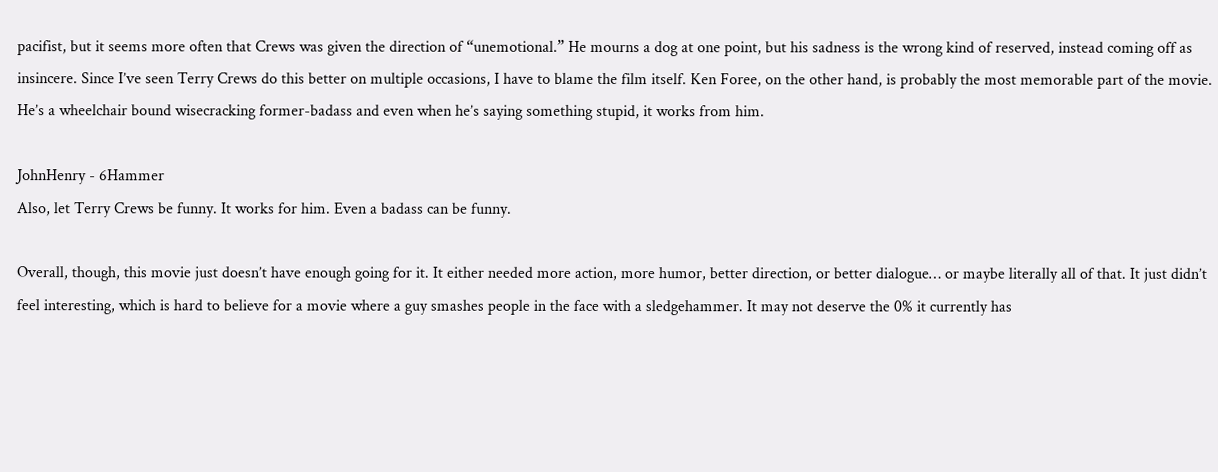pacifist, but it seems more often that Crews was given the direction of “unemotional.” He mourns a dog at one point, but his sadness is the wrong kind of reserved, instead coming off as insincere. Since I’ve seen Terry Crews do this better on multiple occasions, I have to blame the film itself. Ken Foree, on the other hand, is probably the most memorable part of the movie. He’s a wheelchair bound wisecracking former-badass and even when he’s saying something stupid, it works from him.

JohnHenry - 6Hammer
Also, let Terry Crews be funny. It works for him. Even a badass can be funny.

Overall, though, this movie just doesn’t have enough going for it. It either needed more action, more humor, better direction, or better dialogue… or maybe literally all of that. It just didn’t feel interesting, which is hard to believe for a movie where a guy smashes people in the face with a sledgehammer. It may not deserve the 0% it currently has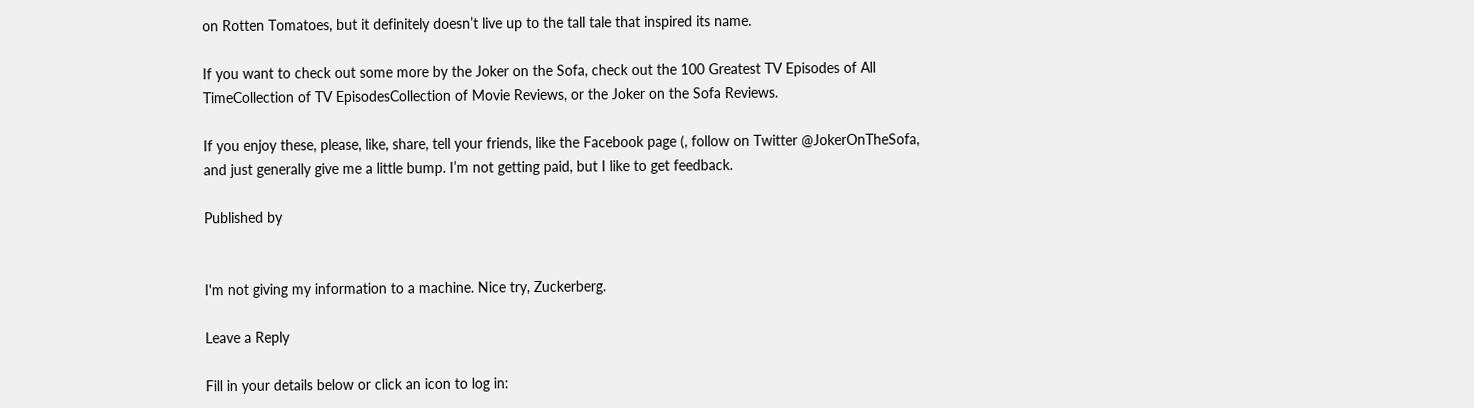on Rotten Tomatoes, but it definitely doesn’t live up to the tall tale that inspired its name.

If you want to check out some more by the Joker on the Sofa, check out the 100 Greatest TV Episodes of All TimeCollection of TV EpisodesCollection of Movie Reviews, or the Joker on the Sofa Reviews.

If you enjoy these, please, like, share, tell your friends, like the Facebook page (, follow on Twitter @JokerOnTheSofa, and just generally give me a little bump. I’m not getting paid, but I like to get feedback.

Published by


I'm not giving my information to a machine. Nice try, Zuckerberg.

Leave a Reply

Fill in your details below or click an icon to log in: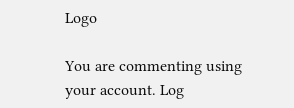Logo

You are commenting using your account. Log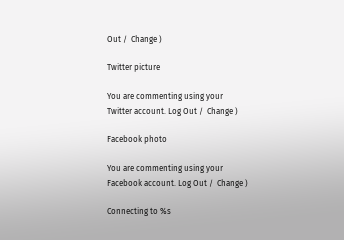Out /  Change )

Twitter picture

You are commenting using your Twitter account. Log Out /  Change )

Facebook photo

You are commenting using your Facebook account. Log Out /  Change )

Connecting to %s